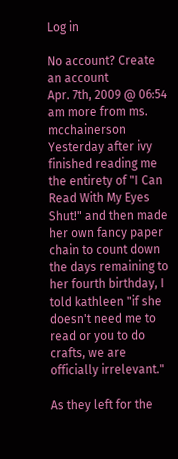Log in

No account? Create an account
Apr. 7th, 2009 @ 06:54 am more from ms. mcchainerson
Yesterday after ivy finished reading me the entirety of "I Can Read With My Eyes Shut!" and then made her own fancy paper chain to count down the days remaining to her fourth birthday, I told kathleen "if she doesn't need me to read or you to do crafts, we are officially irrelevant."

As they left for the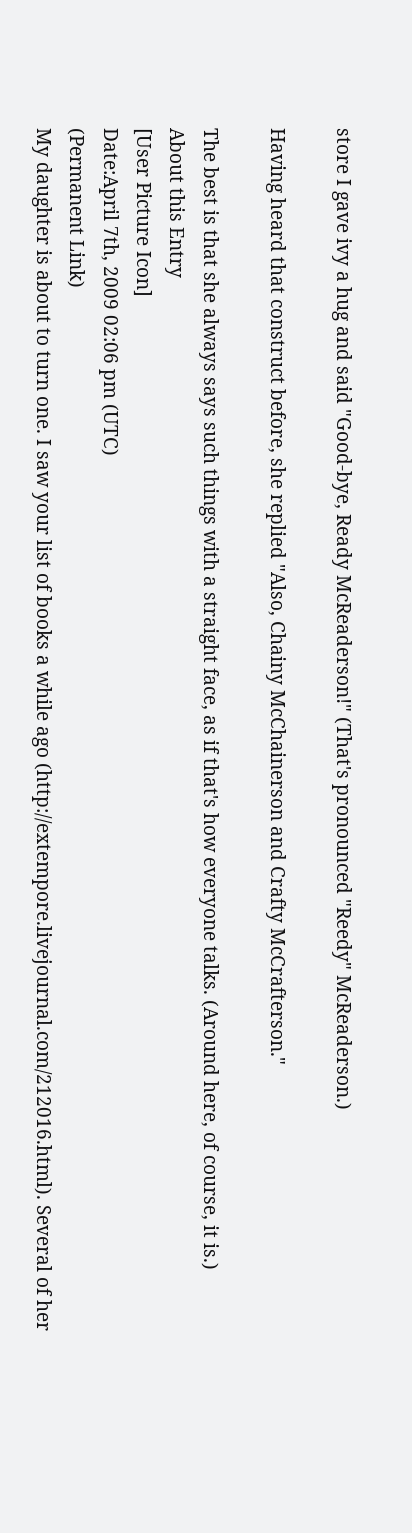store I gave ivy a hug and said "Good-bye, Ready McReaderson!" (That's pronounced "Reedy" McReaderson.)

Having heard that construct before, she replied "Also, Chainy McChainerson and Crafty McCrafterson."

The best is that she always says such things with a straight face, as if that's how everyone talks. (Around here, of course, it is.)
About this Entry
[User Picture Icon]
Date:April 7th, 2009 02:06 pm (UTC)
(Permanent Link)
My daughter is about to turn one. I saw your list of books a while ago (http://extempore.livejournal.com/212016.html). Several of her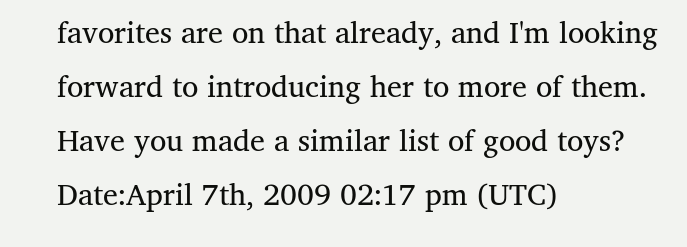favorites are on that already, and I'm looking forward to introducing her to more of them. Have you made a similar list of good toys?
Date:April 7th, 2009 02:17 pm (UTC)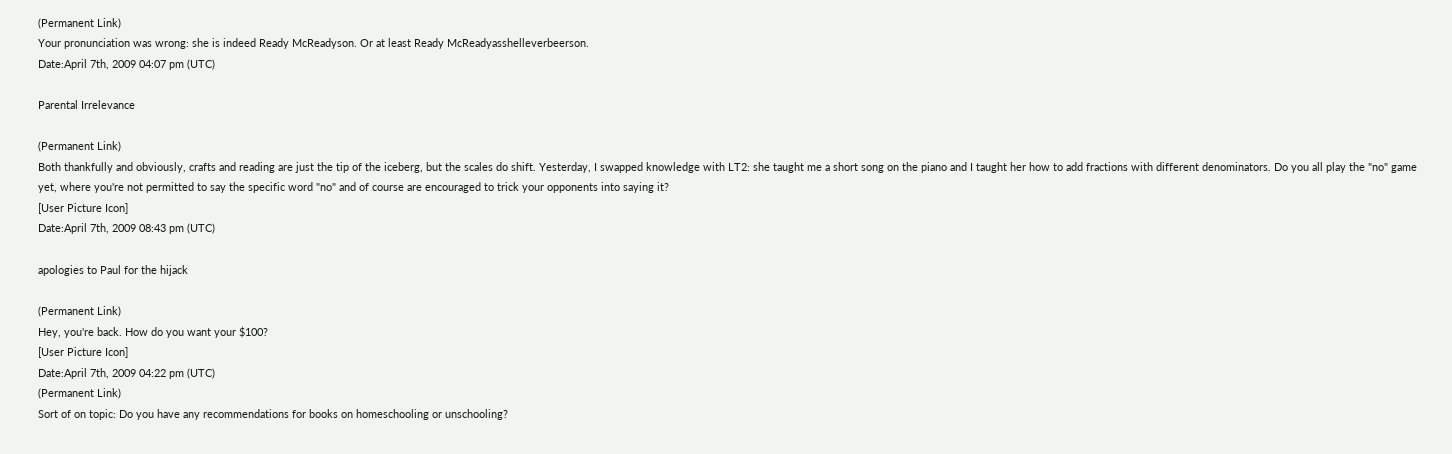(Permanent Link)
Your pronunciation was wrong: she is indeed Ready McReadyson. Or at least Ready McReadyasshelleverbeerson.
Date:April 7th, 2009 04:07 pm (UTC)

Parental Irrelevance

(Permanent Link)
Both thankfully and obviously, crafts and reading are just the tip of the iceberg, but the scales do shift. Yesterday, I swapped knowledge with LT2: she taught me a short song on the piano and I taught her how to add fractions with different denominators. Do you all play the "no" game yet, where you're not permitted to say the specific word "no" and of course are encouraged to trick your opponents into saying it?
[User Picture Icon]
Date:April 7th, 2009 08:43 pm (UTC)

apologies to Paul for the hijack

(Permanent Link)
Hey, you're back. How do you want your $100?
[User Picture Icon]
Date:April 7th, 2009 04:22 pm (UTC)
(Permanent Link)
Sort of on topic: Do you have any recommendations for books on homeschooling or unschooling?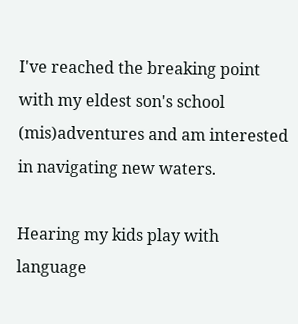I've reached the breaking point with my eldest son's school (mis)adventures and am interested in navigating new waters.

Hearing my kids play with language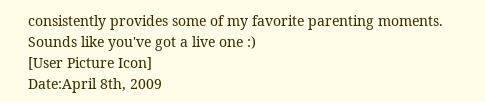consistently provides some of my favorite parenting moments. Sounds like you've got a live one :)
[User Picture Icon]
Date:April 8th, 2009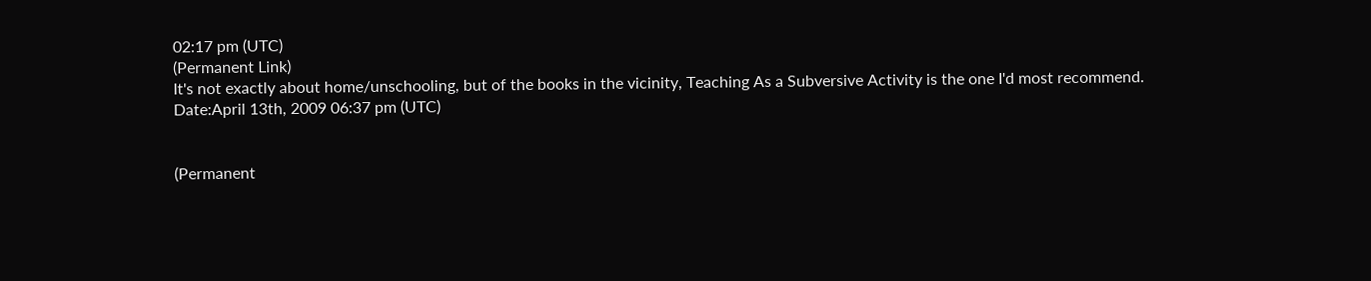02:17 pm (UTC)
(Permanent Link)
It's not exactly about home/unschooling, but of the books in the vicinity, Teaching As a Subversive Activity is the one I'd most recommend.
Date:April 13th, 2009 06:37 pm (UTC)


(Permanent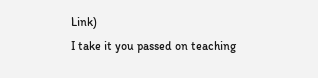Link)
I take it you passed on teaching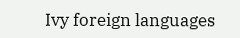Ivy foreign languages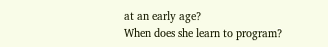at an early age?
When does she learn to program?